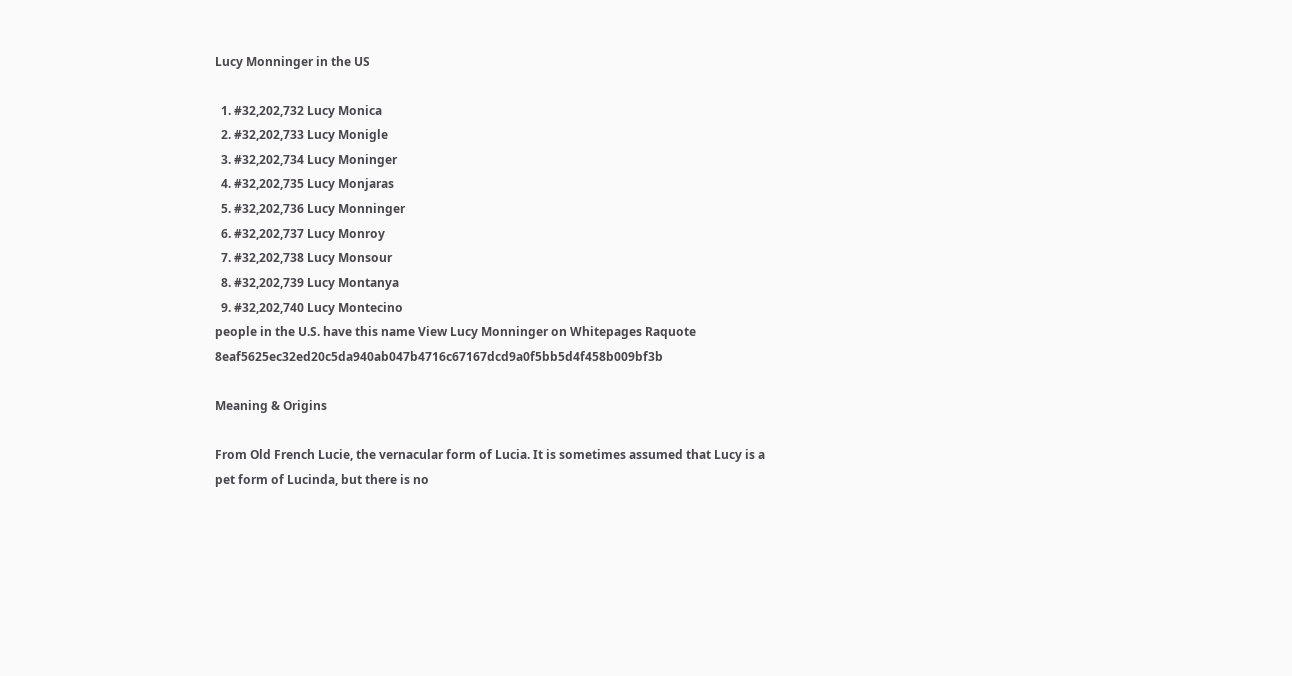Lucy Monninger in the US

  1. #32,202,732 Lucy Monica
  2. #32,202,733 Lucy Monigle
  3. #32,202,734 Lucy Moninger
  4. #32,202,735 Lucy Monjaras
  5. #32,202,736 Lucy Monninger
  6. #32,202,737 Lucy Monroy
  7. #32,202,738 Lucy Monsour
  8. #32,202,739 Lucy Montanya
  9. #32,202,740 Lucy Montecino
people in the U.S. have this name View Lucy Monninger on Whitepages Raquote 8eaf5625ec32ed20c5da940ab047b4716c67167dcd9a0f5bb5d4f458b009bf3b

Meaning & Origins

From Old French Lucie, the vernacular form of Lucia. It is sometimes assumed that Lucy is a pet form of Lucinda, but there is no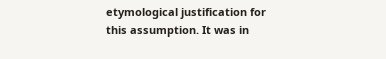etymological justification for this assumption. It was in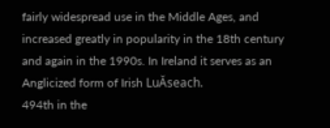fairly widespread use in the Middle Ages, and increased greatly in popularity in the 18th century and again in the 1990s. In Ireland it serves as an Anglicized form of Irish LuĂseach.
494th in the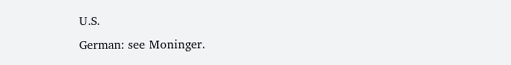U.S.
German: see Moninger.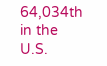64,034th in the U.S.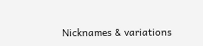Nicknames & variations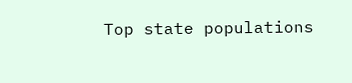Top state populations